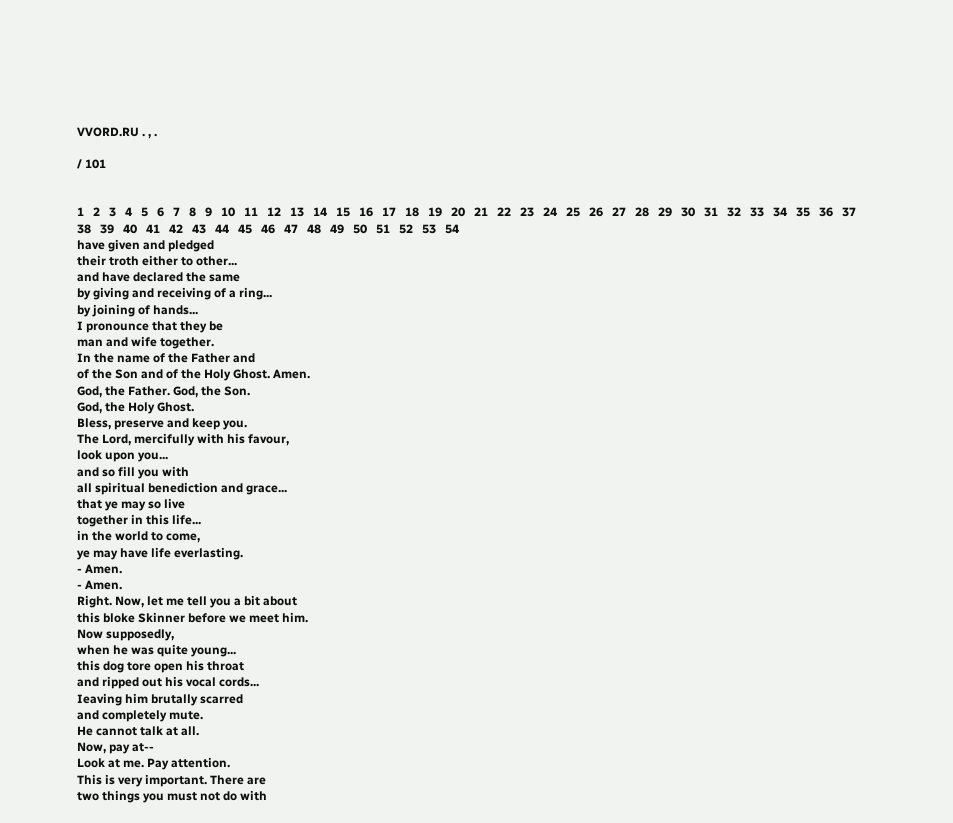VVORD.RU . , .

/ 101


1   2   3   4   5   6   7   8   9   10   11   12   13   14   15   16   17   18   19   20   21   22   23   24   25   26   27   28   29   30   31   32   33   34   35   36   37   38   39   40   41   42   43   44   45   46   47   48   49   50   51   52   53   54
have given and pledged
their troth either to other...
and have declared the same
by giving and receiving of a ring...
by joining of hands...
I pronounce that they be
man and wife together.
In the name of the Father and
of the Son and of the Holy Ghost. Amen.
God, the Father. God, the Son.
God, the Holy Ghost.
Bless, preserve and keep you.
The Lord, mercifully with his favour,
look upon you...
and so fill you with
all spiritual benediction and grace...
that ye may so live
together in this life...
in the world to come,
ye may have life everlasting.
- Amen.
- Amen.
Right. Now, let me tell you a bit about
this bloke Skinner before we meet him.
Now supposedly,
when he was quite young...
this dog tore open his throat
and ripped out his vocal cords...
Ieaving him brutally scarred
and completely mute.
He cannot talk at all.
Now, pay at--
Look at me. Pay attention.
This is very important. There are
two things you must not do with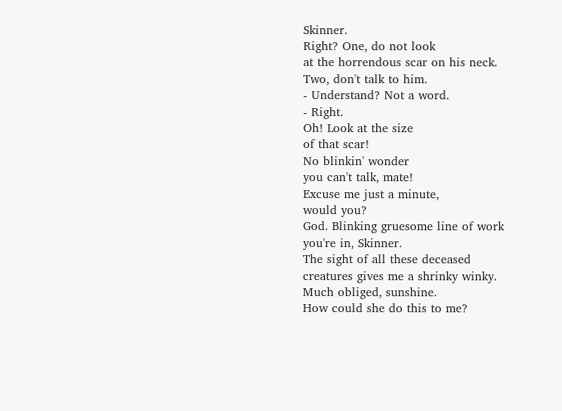Skinner.
Right? One, do not look
at the horrendous scar on his neck.
Two, don't talk to him.
- Understand? Not a word.
- Right.
Oh! Look at the size
of that scar!
No blinkin' wonder
you can't talk, mate!
Excuse me just a minute,
would you?
God. Blinking gruesome line of work
you're in, Skinner.
The sight of all these deceased
creatures gives me a shrinky winky.
Much obliged, sunshine.
How could she do this to me?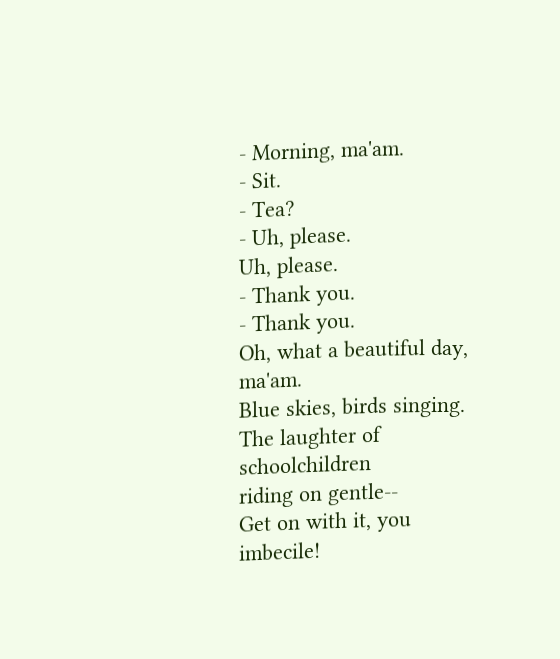- Morning, ma'am.
- Sit.
- Tea?
- Uh, please.
Uh, please.
- Thank you.
- Thank you.
Oh, what a beautiful day, ma'am.
Blue skies, birds singing.
The laughter of schoolchildren
riding on gentle--
Get on with it, you imbecile!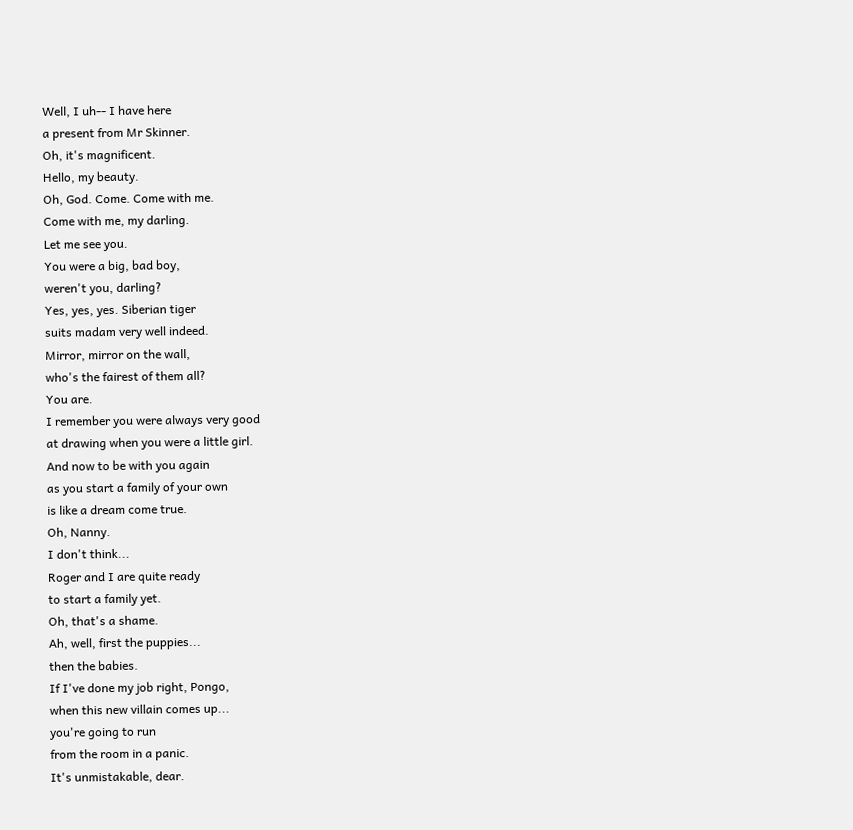Well, I uh-- I have here
a present from Mr Skinner.
Oh, it's magnificent.
Hello, my beauty.
Oh, God. Come. Come with me.
Come with me, my darling.
Let me see you.
You were a big, bad boy,
weren't you, darling?
Yes, yes, yes. Siberian tiger
suits madam very well indeed.
Mirror, mirror on the wall,
who's the fairest of them all?
You are.
I remember you were always very good
at drawing when you were a little girl.
And now to be with you again
as you start a family of your own
is like a dream come true.
Oh, Nanny.
I don't think...
Roger and I are quite ready
to start a family yet.
Oh, that's a shame.
Ah, well, first the puppies...
then the babies.
If I've done my job right, Pongo,
when this new villain comes up...
you're going to run
from the room in a panic.
It's unmistakable, dear.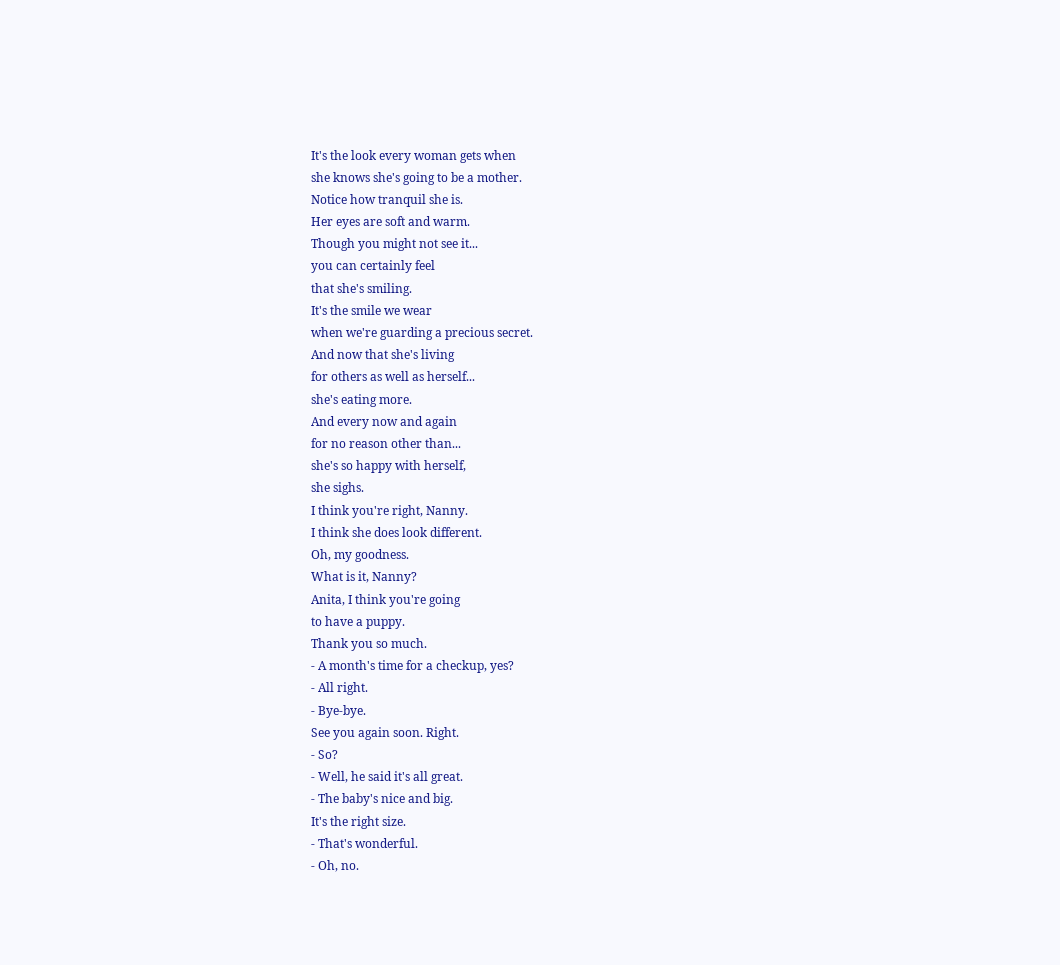It's the look every woman gets when
she knows she's going to be a mother.
Notice how tranquil she is.
Her eyes are soft and warm.
Though you might not see it...
you can certainly feel
that she's smiling.
It's the smile we wear
when we're guarding a precious secret.
And now that she's living
for others as well as herself...
she's eating more.
And every now and again
for no reason other than...
she's so happy with herself,
she sighs.
I think you're right, Nanny.
I think she does look different.
Oh, my goodness.
What is it, Nanny?
Anita, I think you're going
to have a puppy.
Thank you so much.
- A month's time for a checkup, yes?
- All right.
- Bye-bye.
See you again soon. Right.
- So?
- Well, he said it's all great.
- The baby's nice and big.
It's the right size.
- That's wonderful.
- Oh, no.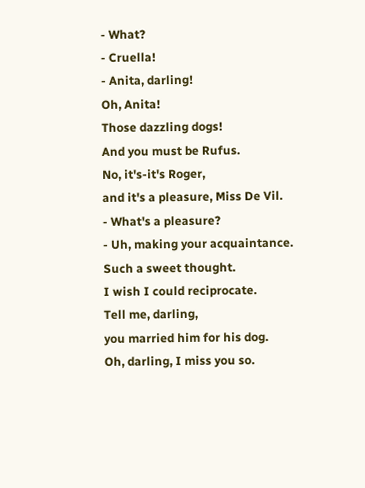- What?
- Cruella!
- Anita, darling!
Oh, Anita!
Those dazzling dogs!
And you must be Rufus.
No, it's-it's Roger,
and it's a pleasure, Miss De Vil.
- What's a pleasure?
- Uh, making your acquaintance.
Such a sweet thought.
I wish I could reciprocate.
Tell me, darling,
you married him for his dog.
Oh, darling, I miss you so.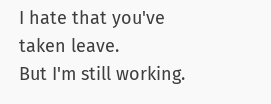I hate that you've taken leave.
But I'm still working.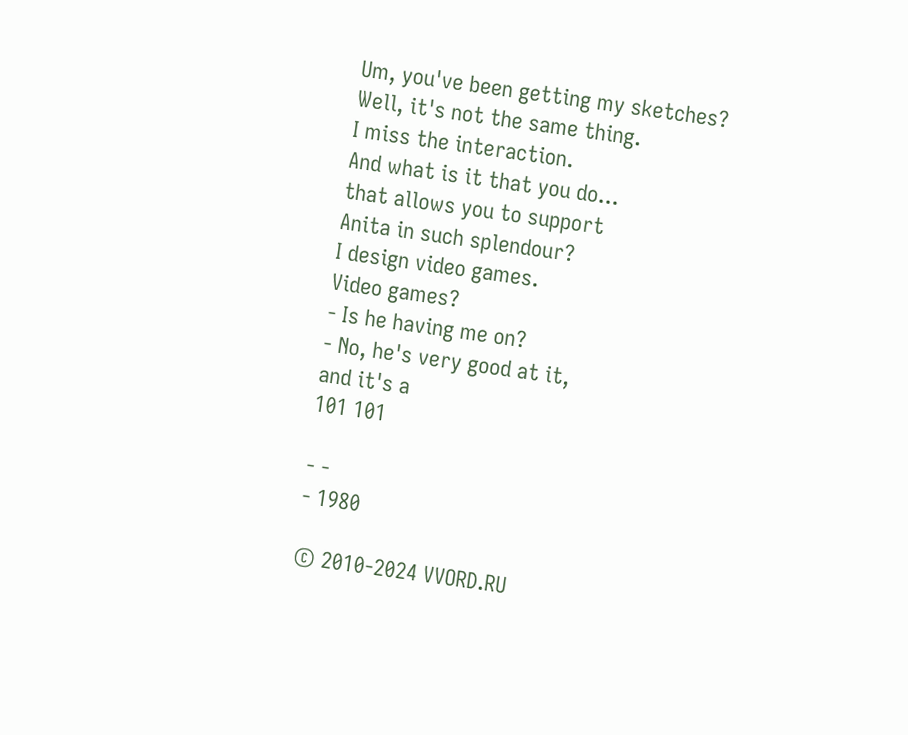Um, you've been getting my sketches?
Well, it's not the same thing.
I miss the interaction.
And what is it that you do...
that allows you to support
Anita in such splendour?
I design video games.
Video games?
- Is he having me on?
- No, he's very good at it,
and it's a
101 101

- -
- 1980

© 2010-2024 VVORD.RU